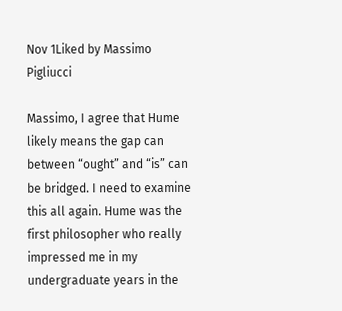Nov 1Liked by Massimo Pigliucci

Massimo, I agree that Hume likely means the gap can between “ought” and “is” can be bridged. I need to examine this all again. Hume was the first philosopher who really impressed me in my undergraduate years in the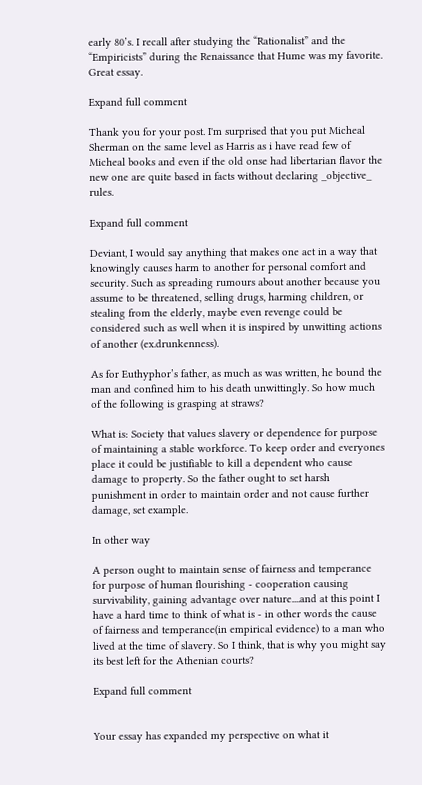early 80’s. I recall after studying the “Rationalist” and the “Empiricists” during the Renaissance that Hume was my favorite. Great essay.

Expand full comment

Thank you for your post. I'm surprised that you put Micheal Sherman on the same level as Harris as i have read few of Micheal books and even if the old onse had libertarian flavor the new one are quite based in facts without declaring _objective_ rules.

Expand full comment

Deviant, I would say anything that makes one act in a way that knowingly causes harm to another for personal comfort and security. Such as spreading rumours about another because you assume to be threatened, selling drugs, harming children, or stealing from the elderly, maybe even revenge could be considered such as well when it is inspired by unwitting actions of another (ex.drunkenness).

As for Euthyphor’s father, as much as was written, he bound the man and confined him to his death unwittingly. So how much of the following is grasping at straws?

What is: Society that values slavery or dependence for purpose of maintaining a stable workforce. To keep order and everyones place it could be justifiable to kill a dependent who cause damage to property. So the father ought to set harsh punishment in order to maintain order and not cause further damage, set example.

In other way

A person ought to maintain sense of fairness and temperance for purpose of human flourishing - cooperation causing survivability, gaining advantage over nature....and at this point I have a hard time to think of what is - in other words the cause of fairness and temperance(in empirical evidence) to a man who lived at the time of slavery. So I think, that is why you might say its best left for the Athenian courts?

Expand full comment


Your essay has expanded my perspective on what it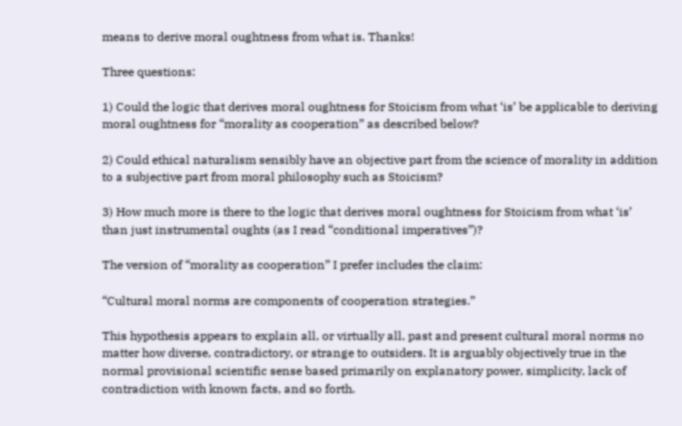means to derive moral oughtness from what is. Thanks!

Three questions:

1) Could the logic that derives moral oughtness for Stoicism from what ‘is’ be applicable to deriving moral oughtness for “morality as cooperation” as described below?

2) Could ethical naturalism sensibly have an objective part from the science of morality in addition to a subjective part from moral philosophy such as Stoicism?

3) How much more is there to the logic that derives moral oughtness for Stoicism from what ‘is’ than just instrumental oughts (as I read “conditional imperatives”)?

The version of “morality as cooperation” I prefer includes the claim:

“Cultural moral norms are components of cooperation strategies.”

This hypothesis appears to explain all, or virtually all, past and present cultural moral norms no matter how diverse, contradictory, or strange to outsiders. It is arguably objectively true in the normal provisional scientific sense based primarily on explanatory power, simplicity, lack of contradiction with known facts, and so forth.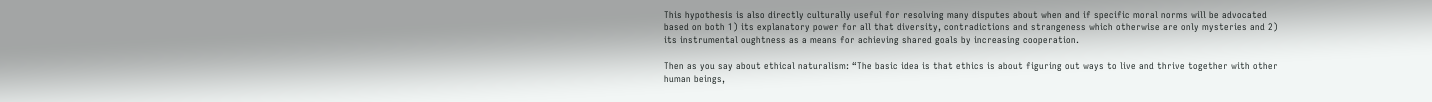This hypothesis is also directly culturally useful for resolving many disputes about when and if specific moral norms will be advocated based on both 1) its explanatory power for all that diversity, contradictions and strangeness which otherwise are only mysteries and 2) its instrumental oughtness as a means for achieving shared goals by increasing cooperation.

Then as you say about ethical naturalism: “The basic idea is that ethics is about figuring out ways to live and thrive together with other human beings,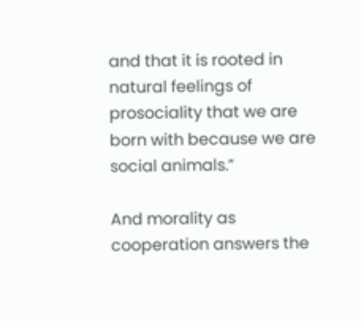and that it is rooted in natural feelings of prosociality that we are born with because we are social animals.”

And morality as cooperation answers the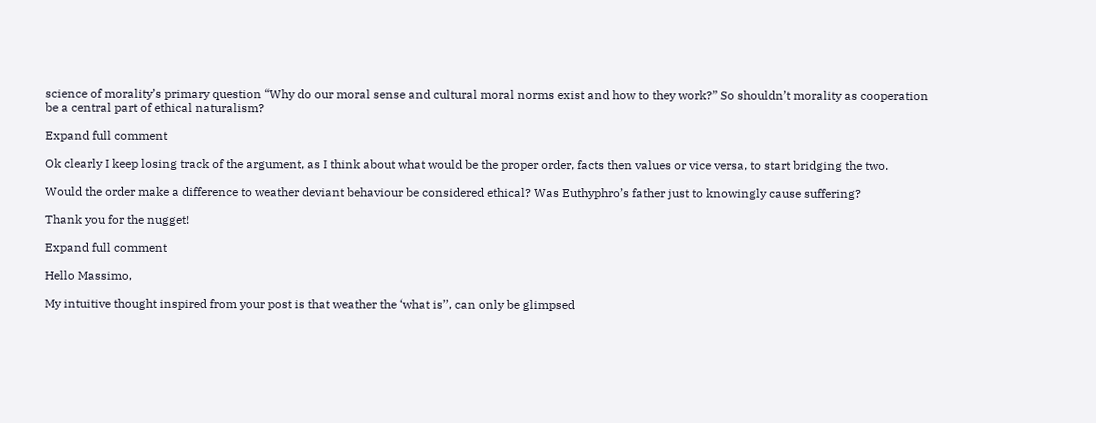science of morality’s primary question “Why do our moral sense and cultural moral norms exist and how to they work?” So shouldn’t morality as cooperation be a central part of ethical naturalism?

Expand full comment

Ok clearly I keep losing track of the argument, as I think about what would be the proper order, facts then values or vice versa, to start bridging the two.

Would the order make a difference to weather deviant behaviour be considered ethical? Was Euthyphro’s father just to knowingly cause suffering?

Thank you for the nugget!

Expand full comment

Hello Massimo,

My intuitive thought inspired from your post is that weather the ‘what is’’, can only be glimpsed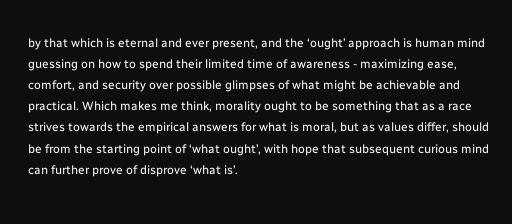by that which is eternal and ever present, and the ‘ought’ approach is human mind guessing on how to spend their limited time of awareness - maximizing ease, comfort, and security over possible glimpses of what might be achievable and practical. Which makes me think, morality ought to be something that as a race strives towards the empirical answers for what is moral, but as values differ, should be from the starting point of ‘what ought’, with hope that subsequent curious mind can further prove of disprove ‘what is’.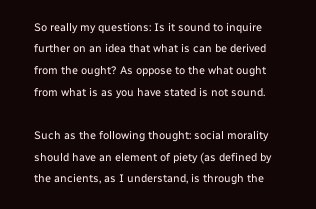So really my questions: Is it sound to inquire further on an idea that what is can be derived from the ought? As oppose to the what ought from what is as you have stated is not sound.

Such as the following thought: social morality should have an element of piety (as defined by the ancients, as I understand, is through the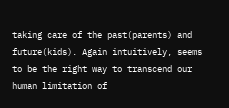taking care of the past(parents) and future(kids). Again intuitively, seems to be the right way to transcend our human limitation of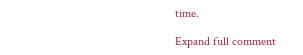time.

Expand full comment